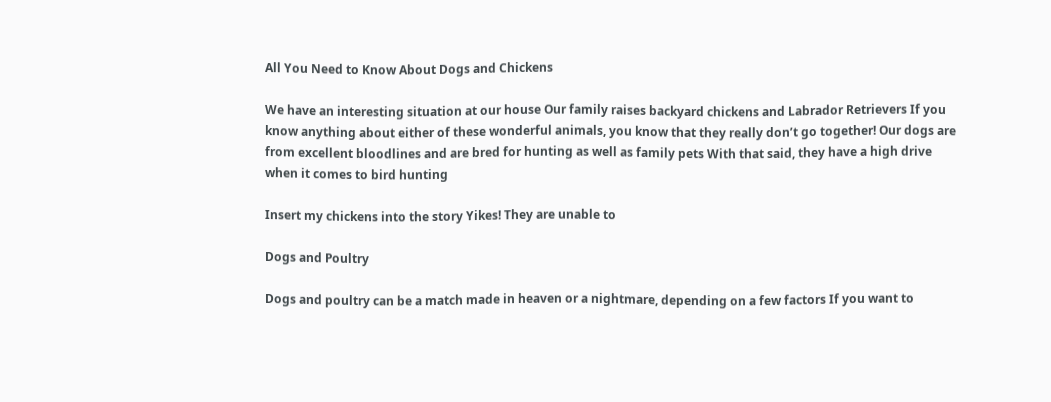All You Need to Know About Dogs and Chickens

We have an interesting situation at our house Our family raises backyard chickens and Labrador Retrievers If you know anything about either of these wonderful animals, you know that they really don’t go together! Our dogs are from excellent bloodlines and are bred for hunting as well as family pets With that said, they have a high drive when it comes to bird hunting

Insert my chickens into the story Yikes! They are unable to

Dogs and Poultry

Dogs and poultry can be a match made in heaven or a nightmare, depending on a few factors If you want to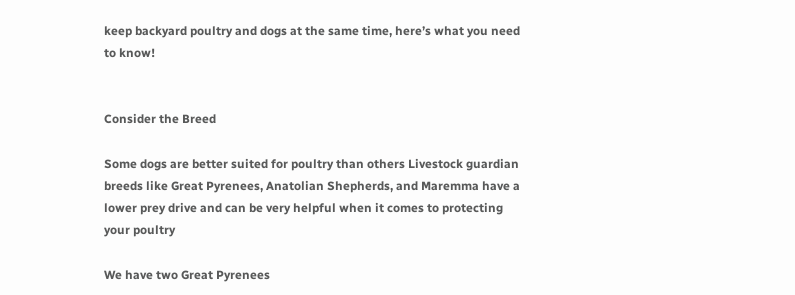keep backyard poultry and dogs at the same time, here’s what you need to know!


Consider the Breed

Some dogs are better suited for poultry than others Livestock guardian breeds like Great Pyrenees, Anatolian Shepherds, and Maremma have a lower prey drive and can be very helpful when it comes to protecting your poultry

We have two Great Pyrenees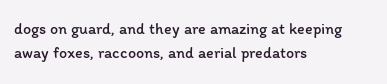dogs on guard, and they are amazing at keeping away foxes, raccoons, and aerial predators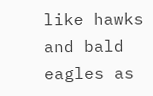like hawks and bald eagles as